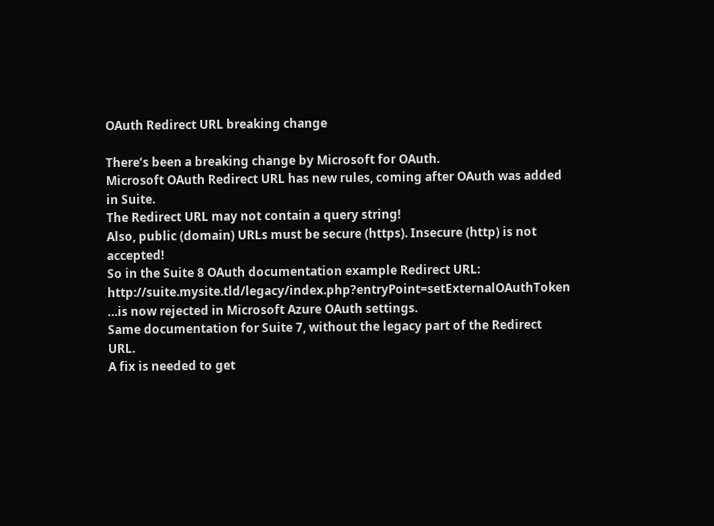OAuth Redirect URL breaking change

There’s been a breaking change by Microsoft for OAuth.
Microsoft OAuth Redirect URL has new rules, coming after OAuth was added in Suite.
The Redirect URL may not contain a query string!
Also, public (domain) URLs must be secure (https). Insecure (http) is not accepted!
So in the Suite 8 OAuth documentation example Redirect URL: http://suite.mysite.tld/legacy/index.php?entryPoint=setExternalOAuthToken
…is now rejected in Microsoft Azure OAuth settings.
Same documentation for Suite 7, without the legacy part of the Redirect URL.
A fix is needed to get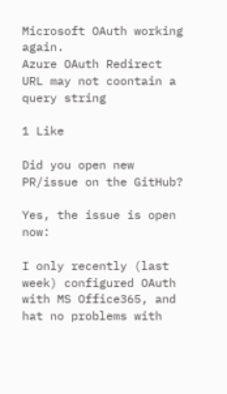Microsoft OAuth working again.
Azure OAuth Redirect URL may not coontain a query string

1 Like

Did you open new PR/issue on the GitHub?

Yes, the issue is open now:

I only recently (last week) configured OAuth with MS Office365, and hat no problems with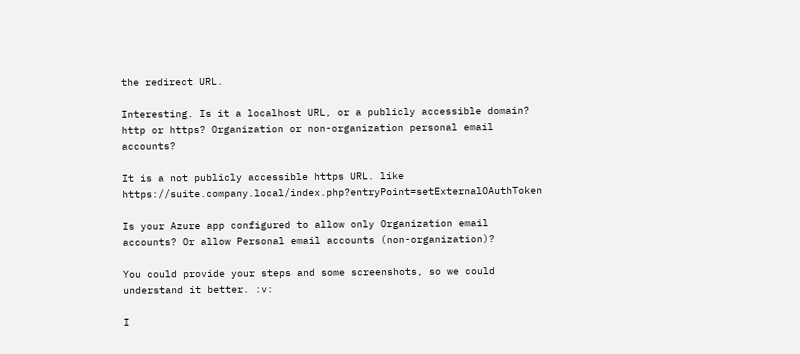the redirect URL.

Interesting. Is it a localhost URL, or a publicly accessible domain? http or https? Organization or non-organization personal email accounts?

It is a not publicly accessible https URL. like https://suite.company.local/index.php?entryPoint=setExternalOAuthToken

Is your Azure app configured to allow only Organization email accounts? Or allow Personal email accounts (non-organization)?

You could provide your steps and some screenshots, so we could understand it better. :v:

I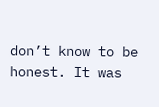don’t know to be honest. It was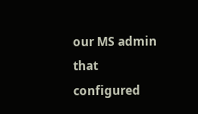our MS admin that configured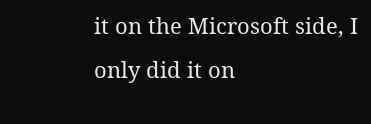it on the Microsoft side, I only did it on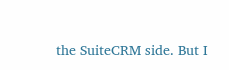the SuiteCRM side. But I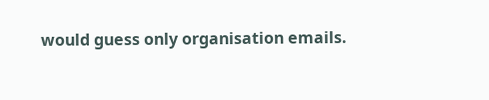would guess only organisation emails.